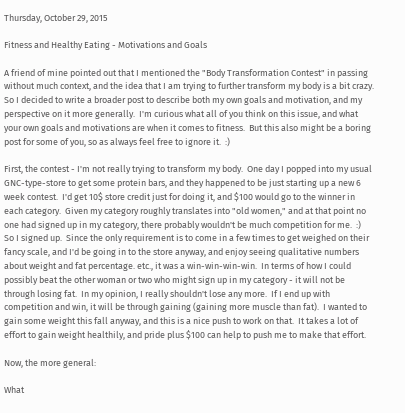Thursday, October 29, 2015

Fitness and Healthy Eating - Motivations and Goals

A friend of mine pointed out that I mentioned the "Body Transformation Contest" in passing without much context, and the idea that I am trying to further transform my body is a bit crazy.  So I decided to write a broader post to describe both my own goals and motivation, and my perspective on it more generally.  I'm curious what all of you think on this issue, and what your own goals and motivations are when it comes to fitness.  But this also might be a boring post for some of you, so as always feel free to ignore it.  :)

First, the contest - I'm not really trying to transform my body.  One day I popped into my usual GNC-type-store to get some protein bars, and they happened to be just starting up a new 6 week contest.  I'd get 10$ store credit just for doing it, and $100 would go to the winner in each category.  Given my category roughly translates into "old women," and at that point no one had signed up in my category, there probably wouldn't be much competition for me.  :)  So I signed up.  Since the only requirement is to come in a few times to get weighed on their fancy scale, and I'd be going in to the store anyway, and enjoy seeing qualitative numbers about weight and fat percentage. etc., it was a win-win-win-win.  In terms of how I could possibly beat the other woman or two who might sign up in my category - it will not be through losing fat.  In my opinion, I really shouldn't lose any more.  If I end up with competition and win, it will be through gaining (gaining more muscle than fat).  I wanted to gain some weight this fall anyway, and this is a nice push to work on that.  It takes a lot of effort to gain weight healthily, and pride plus $100 can help to push me to make that effort.

Now, the more general:

What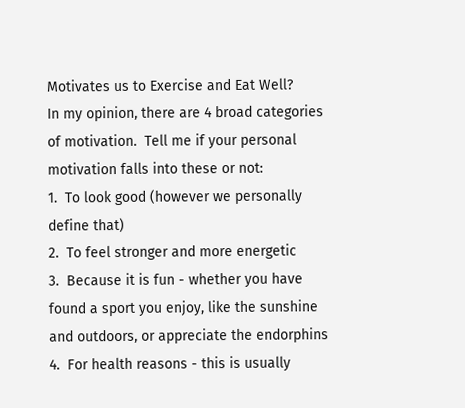Motivates us to Exercise and Eat Well?
In my opinion, there are 4 broad categories of motivation.  Tell me if your personal motivation falls into these or not:
1.  To look good (however we personally define that)
2.  To feel stronger and more energetic
3.  Because it is fun - whether you have found a sport you enjoy, like the sunshine and outdoors, or appreciate the endorphins
4.  For health reasons - this is usually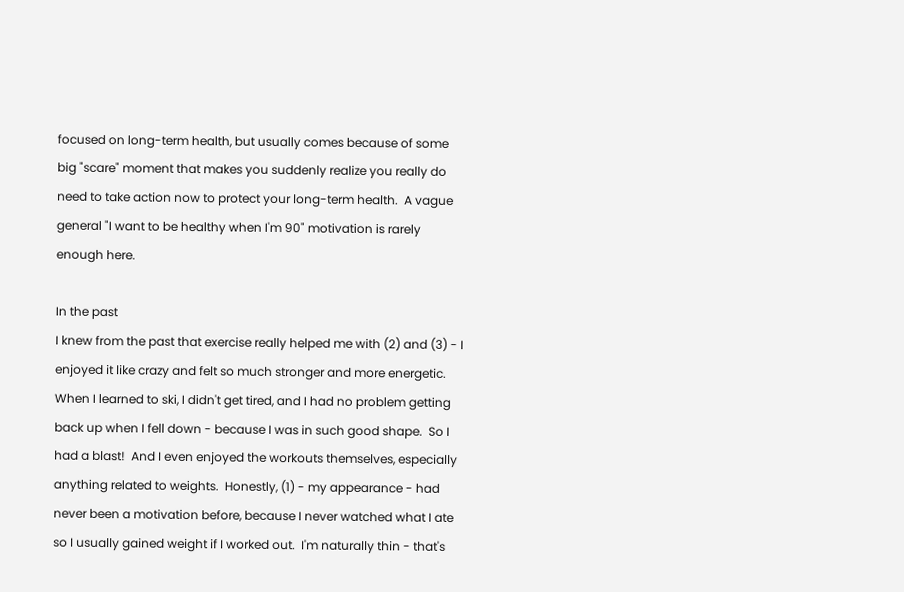focused on long-term health, but usually comes because of some big "scare" moment that makes you suddenly realize you really do need to take action now to protect your long-term health.  A vague general "I want to be healthy when I'm 90" motivation is rarely enough here.

In the past
I knew from the past that exercise really helped me with (2) and (3) - I enjoyed it like crazy and felt so much stronger and more energetic.  When I learned to ski, I didn't get tired, and I had no problem getting back up when I fell down - because I was in such good shape.  So I had a blast!  And I even enjoyed the workouts themselves, especially anything related to weights.  Honestly, (1) - my appearance - had never been a motivation before, because I never watched what I ate so I usually gained weight if I worked out.  I'm naturally thin - that's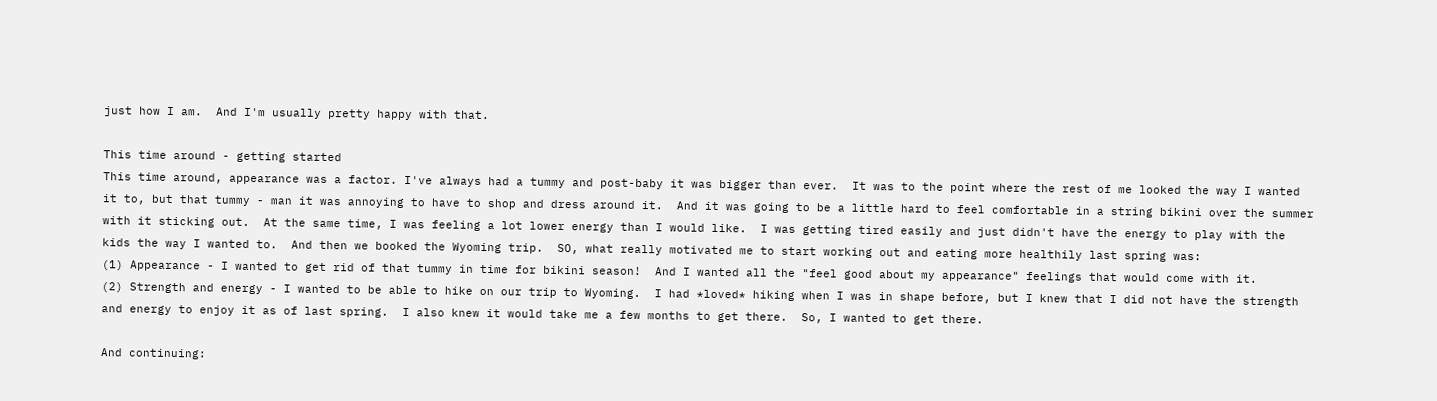just how I am.  And I'm usually pretty happy with that.

This time around - getting started
This time around, appearance was a factor. I've always had a tummy and post-baby it was bigger than ever.  It was to the point where the rest of me looked the way I wanted it to, but that tummy - man it was annoying to have to shop and dress around it.  And it was going to be a little hard to feel comfortable in a string bikini over the summer with it sticking out.  At the same time, I was feeling a lot lower energy than I would like.  I was getting tired easily and just didn't have the energy to play with the kids the way I wanted to.  And then we booked the Wyoming trip.  SO, what really motivated me to start working out and eating more healthily last spring was:
(1) Appearance - I wanted to get rid of that tummy in time for bikini season!  And I wanted all the "feel good about my appearance" feelings that would come with it.
(2) Strength and energy - I wanted to be able to hike on our trip to Wyoming.  I had *loved* hiking when I was in shape before, but I knew that I did not have the strength and energy to enjoy it as of last spring.  I also knew it would take me a few months to get there.  So, I wanted to get there.

And continuing: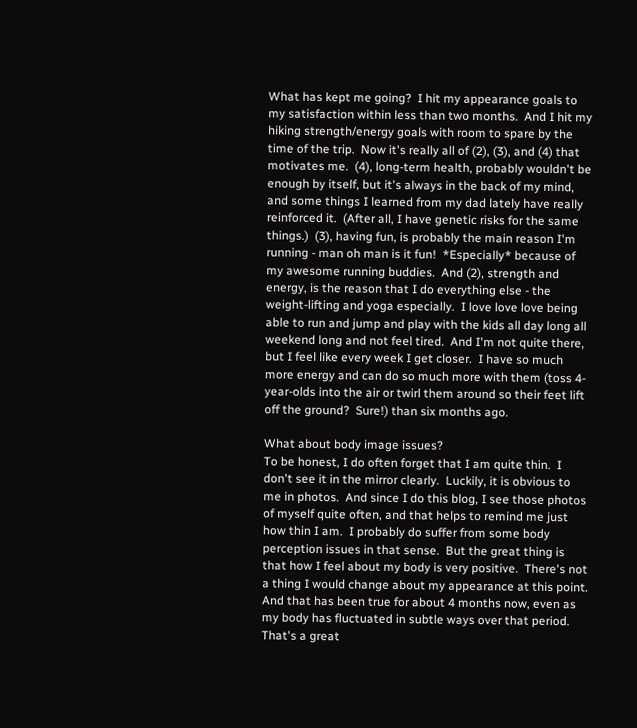What has kept me going?  I hit my appearance goals to my satisfaction within less than two months.  And I hit my hiking strength/energy goals with room to spare by the time of the trip.  Now it's really all of (2), (3), and (4) that motivates me.  (4), long-term health, probably wouldn't be enough by itself, but it's always in the back of my mind, and some things I learned from my dad lately have really reinforced it.  (After all, I have genetic risks for the same things.)  (3), having fun, is probably the main reason I'm running - man oh man is it fun!  *Especially* because of my awesome running buddies.  And (2), strength and energy, is the reason that I do everything else - the weight-lifting and yoga especially.  I love love love being able to run and jump and play with the kids all day long all weekend long and not feel tired.  And I'm not quite there, but I feel like every week I get closer.  I have so much more energy and can do so much more with them (toss 4-year-olds into the air or twirl them around so their feet lift off the ground?  Sure!) than six months ago.

What about body image issues?
To be honest, I do often forget that I am quite thin.  I don't see it in the mirror clearly.  Luckily, it is obvious to me in photos.  And since I do this blog, I see those photos of myself quite often, and that helps to remind me just how thin I am.  I probably do suffer from some body perception issues in that sense.  But the great thing is that how I feel about my body is very positive.  There's not a thing I would change about my appearance at this point.  And that has been true for about 4 months now, even as my body has fluctuated in subtle ways over that period.  That's a great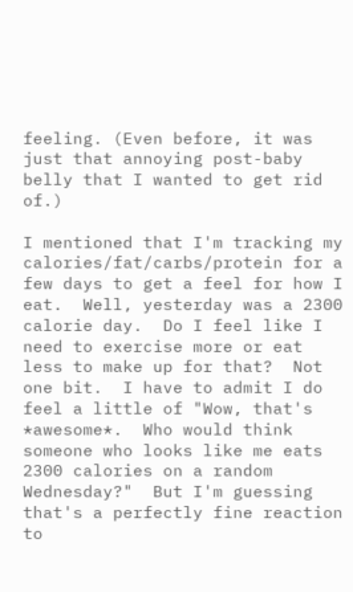feeling. (Even before, it was just that annoying post-baby belly that I wanted to get rid of.)

I mentioned that I'm tracking my calories/fat/carbs/protein for a few days to get a feel for how I eat.  Well, yesterday was a 2300 calorie day.  Do I feel like I need to exercise more or eat less to make up for that?  Not one bit.  I have to admit I do feel a little of "Wow, that's *awesome*.  Who would think someone who looks like me eats 2300 calories on a random Wednesday?"  But I'm guessing that's a perfectly fine reaction to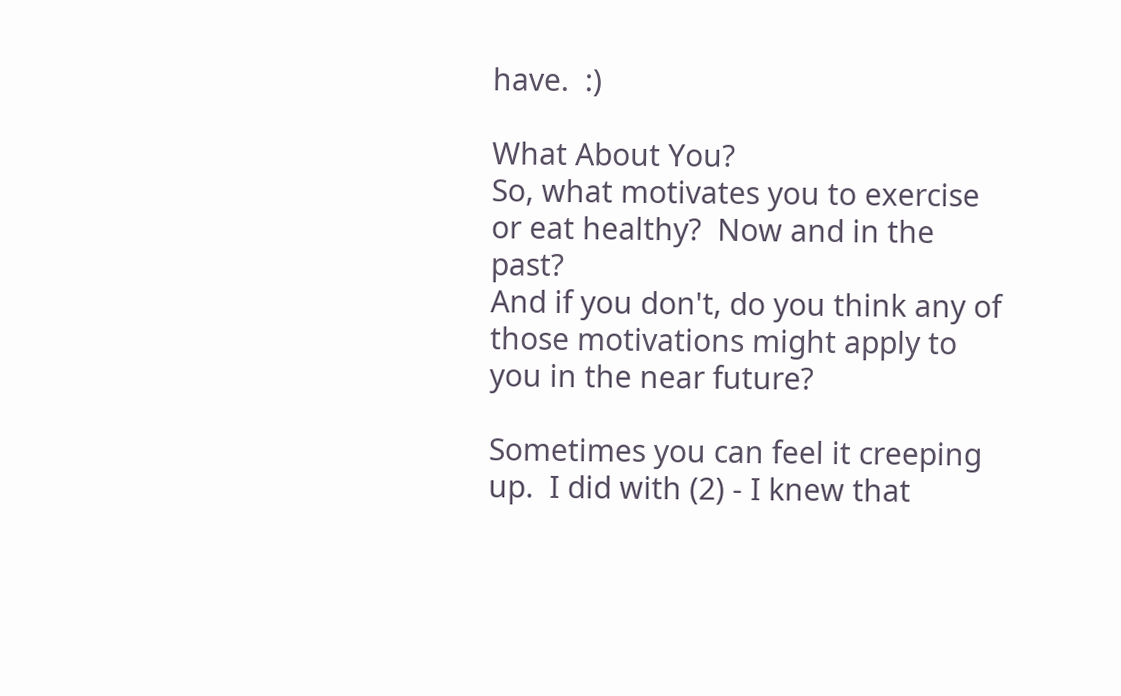have.  :)

What About You?
So, what motivates you to exercise or eat healthy?  Now and in the past?
And if you don't, do you think any of those motivations might apply to you in the near future?

Sometimes you can feel it creeping up.  I did with (2) - I knew that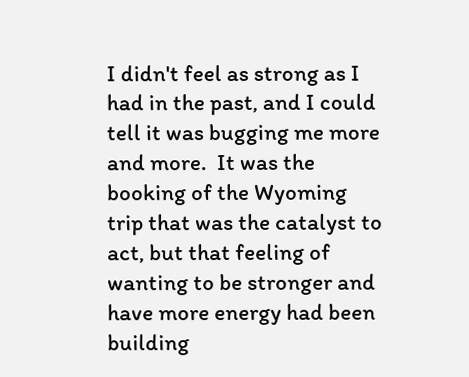I didn't feel as strong as I had in the past, and I could tell it was bugging me more and more.  It was the booking of the Wyoming trip that was the catalyst to act, but that feeling of wanting to be stronger and have more energy had been building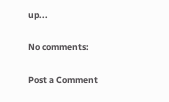up...

No comments:

Post a Comment